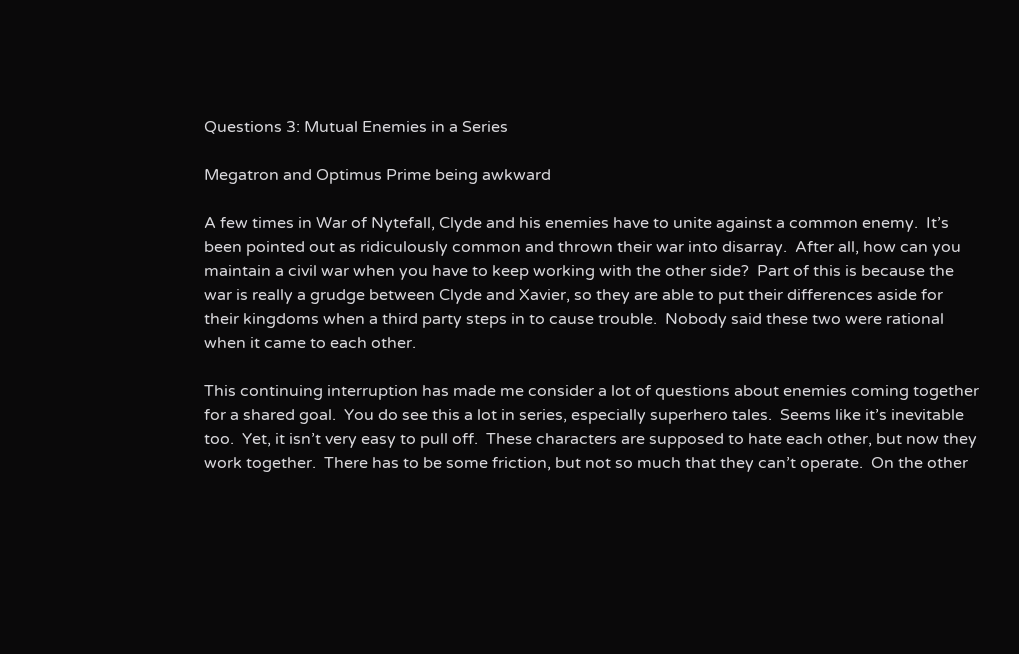Questions 3: Mutual Enemies in a Series

Megatron and Optimus Prime being awkward

A few times in War of Nytefall, Clyde and his enemies have to unite against a common enemy.  It’s been pointed out as ridiculously common and thrown their war into disarray.  After all, how can you maintain a civil war when you have to keep working with the other side?  Part of this is because the war is really a grudge between Clyde and Xavier, so they are able to put their differences aside for their kingdoms when a third party steps in to cause trouble.  Nobody said these two were rational when it came to each other.

This continuing interruption has made me consider a lot of questions about enemies coming together for a shared goal.  You do see this a lot in series, especially superhero tales.  Seems like it’s inevitable too.  Yet, it isn’t very easy to pull off.  These characters are supposed to hate each other, but now they work together.  There has to be some friction, but not so much that they can’t operate.  On the other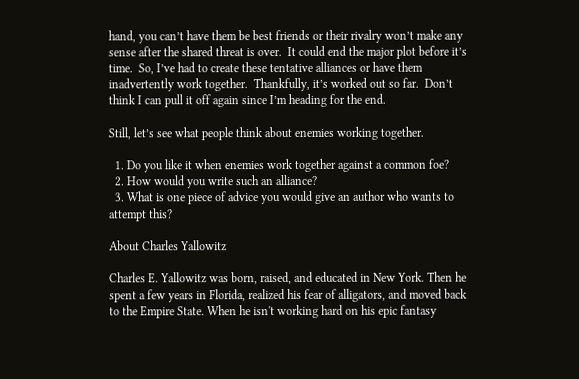hand, you can’t have them be best friends or their rivalry won’t make any sense after the shared threat is over.  It could end the major plot before it’s time.  So, I’ve had to create these tentative alliances or have them inadvertently work together.  Thankfully, it’s worked out so far.  Don’t think I can pull it off again since I’m heading for the end.

Still, let’s see what people think about enemies working together.

  1. Do you like it when enemies work together against a common foe?
  2. How would you write such an alliance?
  3. What is one piece of advice you would give an author who wants to attempt this?

About Charles Yallowitz

Charles E. Yallowitz was born, raised, and educated in New York. Then he spent a few years in Florida, realized his fear of alligators, and moved back to the Empire State. When he isn't working hard on his epic fantasy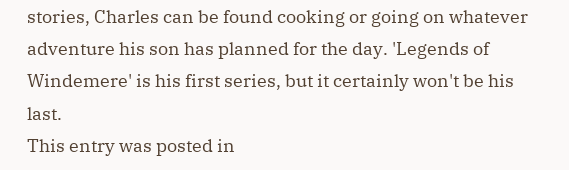stories, Charles can be found cooking or going on whatever adventure his son has planned for the day. 'Legends of Windemere' is his first series, but it certainly won't be his last.
This entry was posted in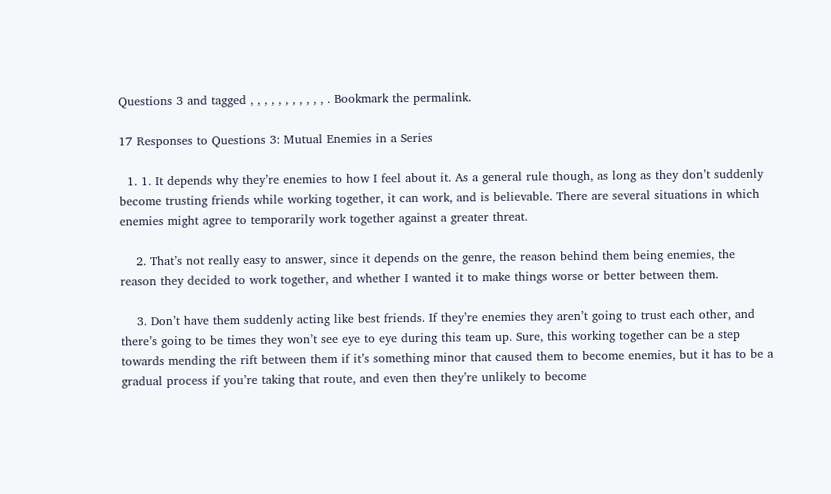Questions 3 and tagged , , , , , , , , , , , . Bookmark the permalink.

17 Responses to Questions 3: Mutual Enemies in a Series

  1. 1. It depends why they’re enemies to how I feel about it. As a general rule though, as long as they don’t suddenly become trusting friends while working together, it can work, and is believable. There are several situations in which enemies might agree to temporarily work together against a greater threat.

    2. That’s not really easy to answer, since it depends on the genre, the reason behind them being enemies, the reason they decided to work together, and whether I wanted it to make things worse or better between them.

    3. Don’t have them suddenly acting like best friends. If they’re enemies they aren’t going to trust each other, and there’s going to be times they won’t see eye to eye during this team up. Sure, this working together can be a step towards mending the rift between them if it’s something minor that caused them to become enemies, but it has to be a gradual process if you’re taking that route, and even then they’re unlikely to become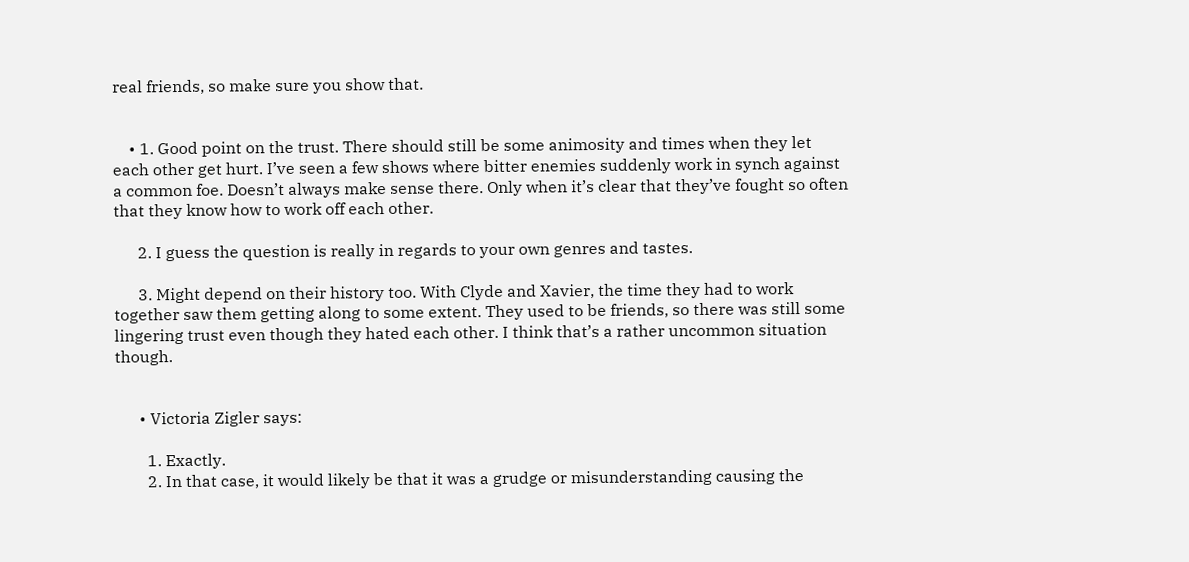real friends, so make sure you show that.


    • 1. Good point on the trust. There should still be some animosity and times when they let each other get hurt. I’ve seen a few shows where bitter enemies suddenly work in synch against a common foe. Doesn’t always make sense there. Only when it’s clear that they’ve fought so often that they know how to work off each other.

      2. I guess the question is really in regards to your own genres and tastes.

      3. Might depend on their history too. With Clyde and Xavier, the time they had to work together saw them getting along to some extent. They used to be friends, so there was still some lingering trust even though they hated each other. I think that’s a rather uncommon situation though.


      • Victoria Zigler says:

        1. Exactly.
        2. In that case, it would likely be that it was a grudge or misunderstanding causing the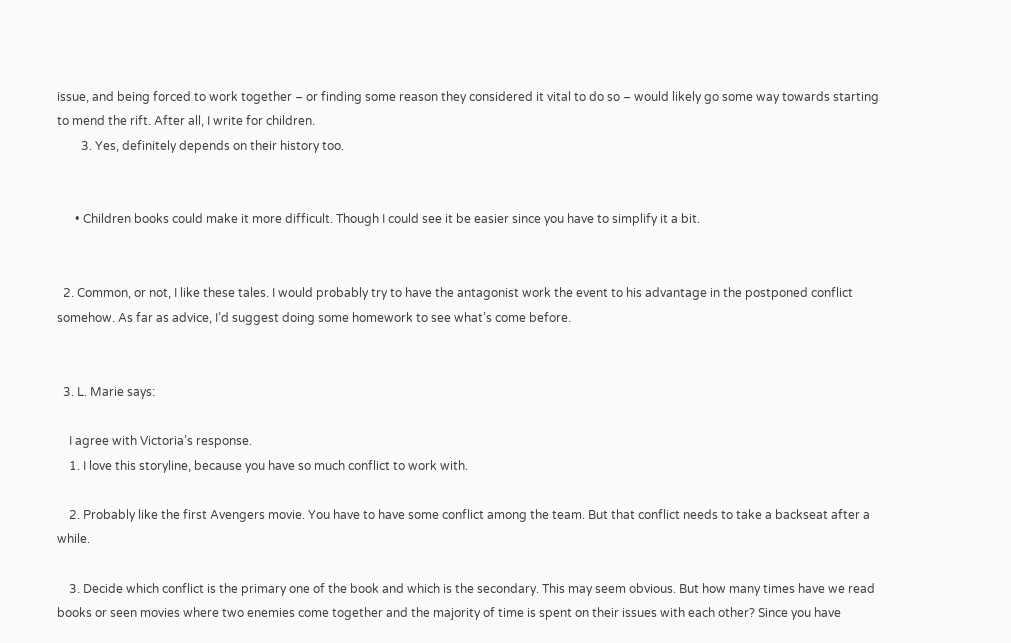issue, and being forced to work together – or finding some reason they considered it vital to do so – would likely go some way towards starting to mend the rift. After all, I write for children.
        3. Yes, definitely depends on their history too.


      • Children books could make it more difficult. Though I could see it be easier since you have to simplify it a bit.


  2. Common, or not, I like these tales. I would probably try to have the antagonist work the event to his advantage in the postponed conflict somehow. As far as advice, I’d suggest doing some homework to see what’s come before.


  3. L. Marie says:

    I agree with Victoria’s response.
    1. I love this storyline, because you have so much conflict to work with.

    2. Probably like the first Avengers movie. You have to have some conflict among the team. But that conflict needs to take a backseat after a while.

    3. Decide which conflict is the primary one of the book and which is the secondary. This may seem obvious. But how many times have we read books or seen movies where two enemies come together and the majority of time is spent on their issues with each other? Since you have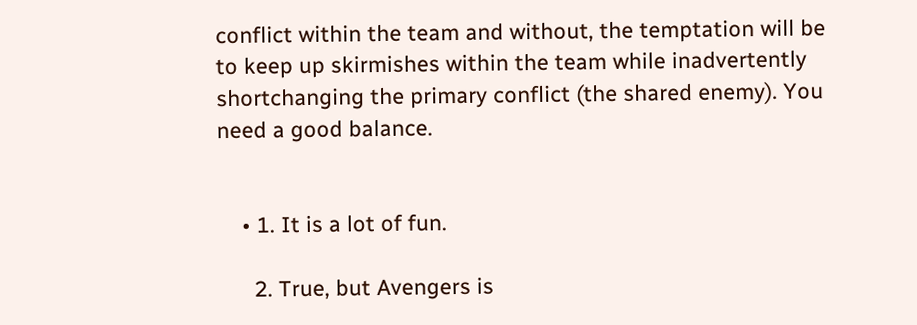conflict within the team and without, the temptation will be to keep up skirmishes within the team while inadvertently shortchanging the primary conflict (the shared enemy). You need a good balance.


    • 1. It is a lot of fun.

      2. True, but Avengers is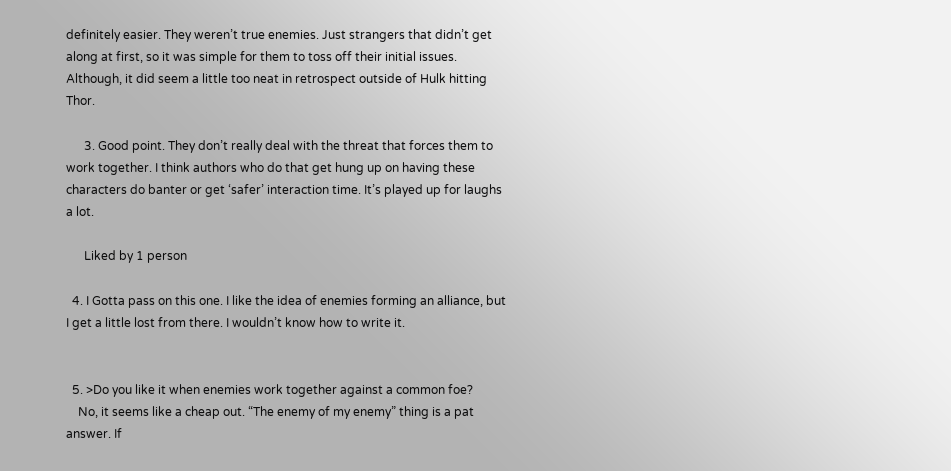definitely easier. They weren’t true enemies. Just strangers that didn’t get along at first, so it was simple for them to toss off their initial issues. Although, it did seem a little too neat in retrospect outside of Hulk hitting Thor.

      3. Good point. They don’t really deal with the threat that forces them to work together. I think authors who do that get hung up on having these characters do banter or get ‘safer’ interaction time. It’s played up for laughs a lot.

      Liked by 1 person

  4. I Gotta pass on this one. I like the idea of enemies forming an alliance, but I get a little lost from there. I wouldn’t know how to write it.


  5. >Do you like it when enemies work together against a common foe?
    No, it seems like a cheap out. “The enemy of my enemy” thing is a pat answer. If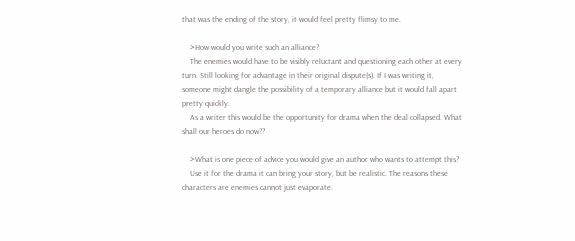that was the ending of the story, it would feel pretty flimsy to me.

    >How would you write such an alliance?
    The enemies would have to be visibly reluctant and questioning each other at every turn. Still looking for advantage in their original dispute(s). If I was writing it, someone might dangle the possibility of a temporary alliance but it would fall apart pretty quickly.
    As a writer this would be the opportunity for drama when the deal collapsed. What shall our heroes do now??

    >What is one piece of advice you would give an author who wants to attempt this?
    Use it for the drama it can bring your story, but be realistic. The reasons these characters are enemies cannot just evaporate.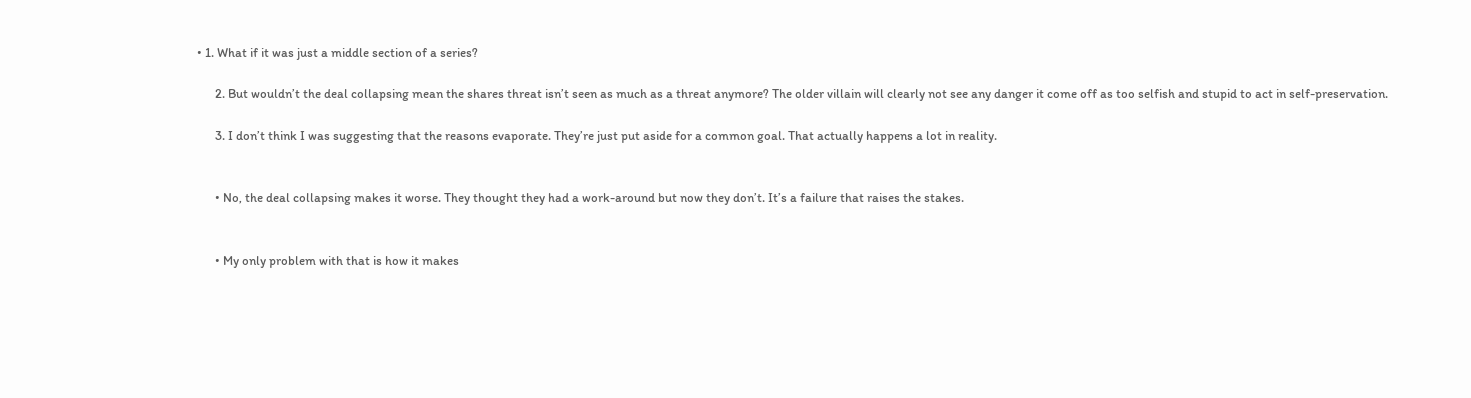• 1. What if it was just a middle section of a series?

      2. But wouldn’t the deal collapsing mean the shares threat isn’t seen as much as a threat anymore? The older villain will clearly not see any danger it come off as too selfish and stupid to act in self-preservation.

      3. I don’t think I was suggesting that the reasons evaporate. They’re just put aside for a common goal. That actually happens a lot in reality.


      • No, the deal collapsing makes it worse. They thought they had a work-around but now they don’t. It’s a failure that raises the stakes.


      • My only problem with that is how it makes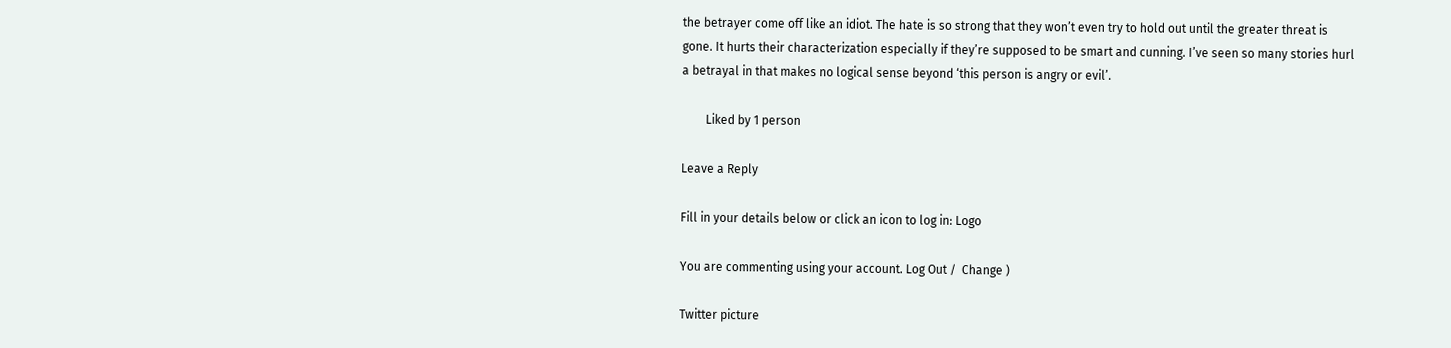the betrayer come off like an idiot. The hate is so strong that they won’t even try to hold out until the greater threat is gone. It hurts their characterization especially if they’re supposed to be smart and cunning. I’ve seen so many stories hurl a betrayal in that makes no logical sense beyond ‘this person is angry or evil’.

        Liked by 1 person

Leave a Reply

Fill in your details below or click an icon to log in: Logo

You are commenting using your account. Log Out /  Change )

Twitter picture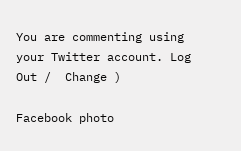You are commenting using your Twitter account. Log Out /  Change )

Facebook photo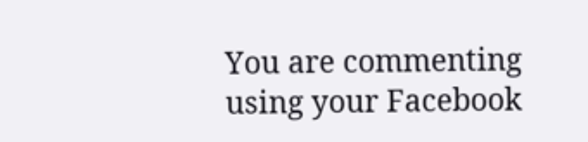You are commenting using your Facebook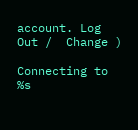account. Log Out /  Change )

Connecting to %s